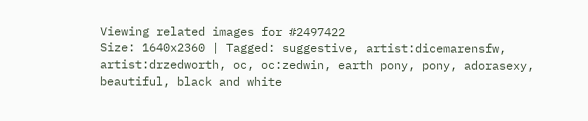Viewing related images for #2497422
Size: 1640x2360 | Tagged: suggestive, artist:dicemarensfw, artist:drzedworth, oc, oc:zedwin, earth pony, pony, adorasexy, beautiful, black and white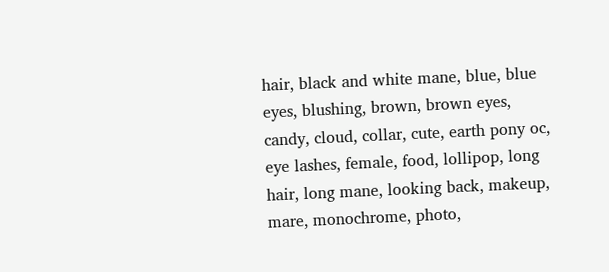hair, black and white mane, blue, blue eyes, blushing, brown, brown eyes, candy, cloud, collar, cute, earth pony oc, eye lashes, female, food, lollipop, long hair, long mane, looking back, makeup, mare, monochrome, photo,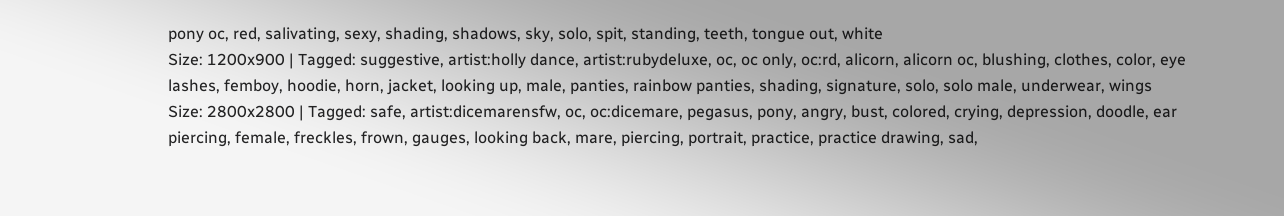pony oc, red, salivating, sexy, shading, shadows, sky, solo, spit, standing, teeth, tongue out, white
Size: 1200x900 | Tagged: suggestive, artist:holly dance, artist:rubydeluxe, oc, oc only, oc:rd, alicorn, alicorn oc, blushing, clothes, color, eye lashes, femboy, hoodie, horn, jacket, looking up, male, panties, rainbow panties, shading, signature, solo, solo male, underwear, wings
Size: 2800x2800 | Tagged: safe, artist:dicemarensfw, oc, oc:dicemare, pegasus, pony, angry, bust, colored, crying, depression, doodle, ear piercing, female, freckles, frown, gauges, looking back, mare, piercing, portrait, practice, practice drawing, sad,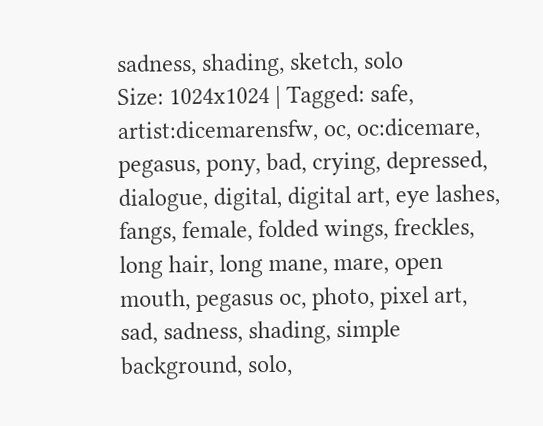sadness, shading, sketch, solo
Size: 1024x1024 | Tagged: safe, artist:dicemarensfw, oc, oc:dicemare, pegasus, pony, bad, crying, depressed, dialogue, digital, digital art, eye lashes, fangs, female, folded wings, freckles, long hair, long mane, mare, open mouth, pegasus oc, photo, pixel art, sad, sadness, shading, simple background, solo,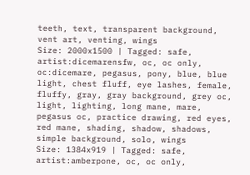teeth, text, transparent background, vent art, venting, wings
Size: 2000x1500 | Tagged: safe, artist:dicemarensfw, oc, oc only, oc:dicemare, pegasus, pony, blue, blue light, chest fluff, eye lashes, female, fluffy, gray, gray background, grey oc, light, lighting, long mane, mare, pegasus oc, practice drawing, red eyes, red mane, shading, shadow, shadows, simple background, solo, wings
Size: 1384x919 | Tagged: safe, artist:amberpone, oc, oc only,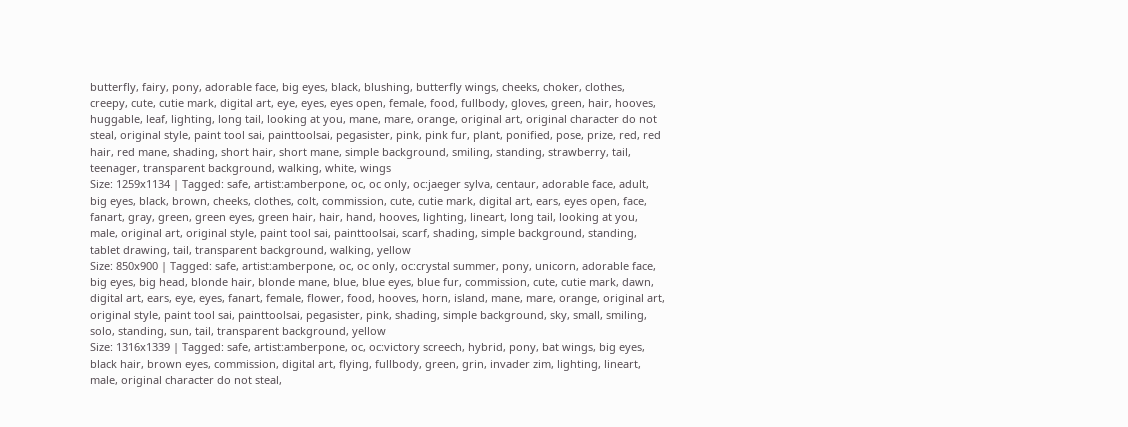butterfly, fairy, pony, adorable face, big eyes, black, blushing, butterfly wings, cheeks, choker, clothes, creepy, cute, cutie mark, digital art, eye, eyes, eyes open, female, food, fullbody, gloves, green, hair, hooves, huggable, leaf, lighting, long tail, looking at you, mane, mare, orange, original art, original character do not steal, original style, paint tool sai, painttoolsai, pegasister, pink, pink fur, plant, ponified, pose, prize, red, red hair, red mane, shading, short hair, short mane, simple background, smiling, standing, strawberry, tail, teenager, transparent background, walking, white, wings
Size: 1259x1134 | Tagged: safe, artist:amberpone, oc, oc only, oc:jaeger sylva, centaur, adorable face, adult, big eyes, black, brown, cheeks, clothes, colt, commission, cute, cutie mark, digital art, ears, eyes open, face, fanart, gray, green, green eyes, green hair, hair, hand, hooves, lighting, lineart, long tail, looking at you, male, original art, original style, paint tool sai, painttoolsai, scarf, shading, simple background, standing, tablet drawing, tail, transparent background, walking, yellow
Size: 850x900 | Tagged: safe, artist:amberpone, oc, oc only, oc:crystal summer, pony, unicorn, adorable face, big eyes, big head, blonde hair, blonde mane, blue, blue eyes, blue fur, commission, cute, cutie mark, dawn, digital art, ears, eye, eyes, fanart, female, flower, food, hooves, horn, island, mane, mare, orange, original art, original style, paint tool sai, painttoolsai, pegasister, pink, shading, simple background, sky, small, smiling, solo, standing, sun, tail, transparent background, yellow
Size: 1316x1339 | Tagged: safe, artist:amberpone, oc, oc:victory screech, hybrid, pony, bat wings, big eyes, black hair, brown eyes, commission, digital art, flying, fullbody, green, grin, invader zim, lighting, lineart, male, original character do not steal,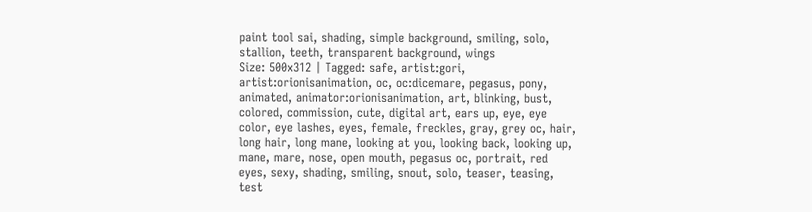paint tool sai, shading, simple background, smiling, solo, stallion, teeth, transparent background, wings
Size: 500x312 | Tagged: safe, artist:gori, artist:orionisanimation, oc, oc:dicemare, pegasus, pony, animated, animator:orionisanimation, art, blinking, bust, colored, commission, cute, digital art, ears up, eye, eye color, eye lashes, eyes, female, freckles, gray, grey oc, hair, long hair, long mane, looking at you, looking back, looking up, mane, mare, nose, open mouth, pegasus oc, portrait, red eyes, sexy, shading, smiling, snout, solo, teaser, teasing, test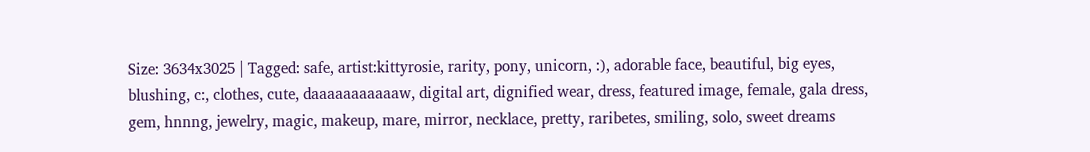Size: 3634x3025 | Tagged: safe, artist:kittyrosie, rarity, pony, unicorn, :), adorable face, beautiful, big eyes, blushing, c:, clothes, cute, daaaaaaaaaaaw, digital art, dignified wear, dress, featured image, female, gala dress, gem, hnnng, jewelry, magic, makeup, mare, mirror, necklace, pretty, raribetes, smiling, solo, sweet dreams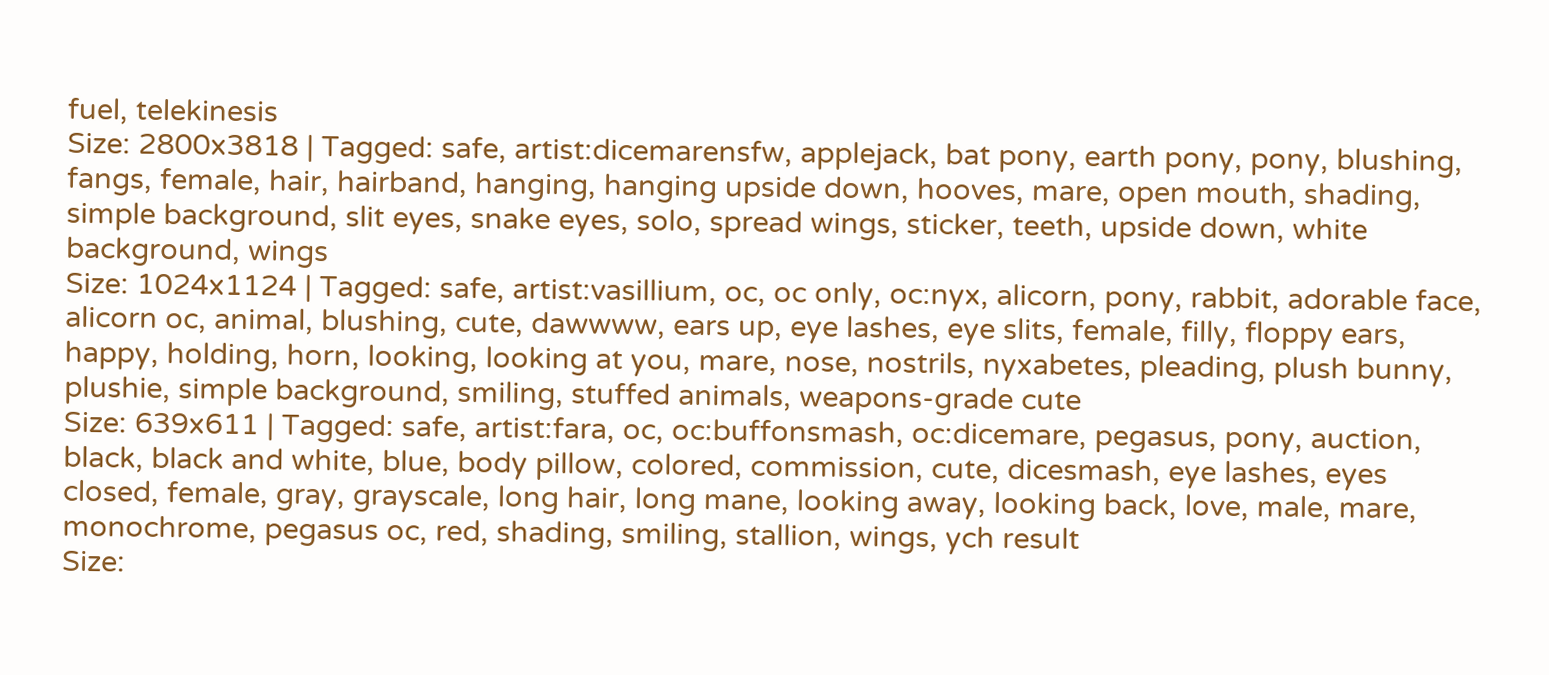fuel, telekinesis
Size: 2800x3818 | Tagged: safe, artist:dicemarensfw, applejack, bat pony, earth pony, pony, blushing, fangs, female, hair, hairband, hanging, hanging upside down, hooves, mare, open mouth, shading, simple background, slit eyes, snake eyes, solo, spread wings, sticker, teeth, upside down, white background, wings
Size: 1024x1124 | Tagged: safe, artist:vasillium, oc, oc only, oc:nyx, alicorn, pony, rabbit, adorable face, alicorn oc, animal, blushing, cute, dawwww, ears up, eye lashes, eye slits, female, filly, floppy ears, happy, holding, horn, looking, looking at you, mare, nose, nostrils, nyxabetes, pleading, plush bunny, plushie, simple background, smiling, stuffed animals, weapons-grade cute
Size: 639x611 | Tagged: safe, artist:fara, oc, oc:buffonsmash, oc:dicemare, pegasus, pony, auction, black, black and white, blue, body pillow, colored, commission, cute, dicesmash, eye lashes, eyes closed, female, gray, grayscale, long hair, long mane, looking away, looking back, love, male, mare, monochrome, pegasus oc, red, shading, smiling, stallion, wings, ych result
Size: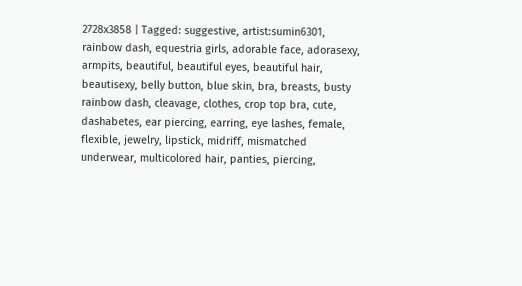2728x3858 | Tagged: suggestive, artist:sumin6301, rainbow dash, equestria girls, adorable face, adorasexy, armpits, beautiful, beautiful eyes, beautiful hair, beautisexy, belly button, blue skin, bra, breasts, busty rainbow dash, cleavage, clothes, crop top bra, cute, dashabetes, ear piercing, earring, eye lashes, female, flexible, jewelry, lipstick, midriff, mismatched underwear, multicolored hair, panties, piercing,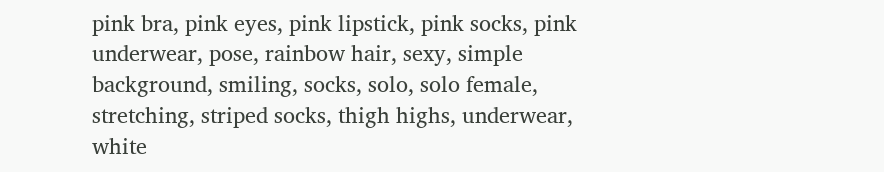pink bra, pink eyes, pink lipstick, pink socks, pink underwear, pose, rainbow hair, sexy, simple background, smiling, socks, solo, solo female, stretching, striped socks, thigh highs, underwear, white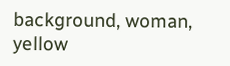background, woman, yellow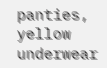panties, yellow underwear